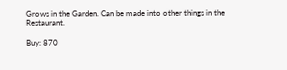Grows in the Garden. Can be made into other things in the Restaurant.

Buy: 870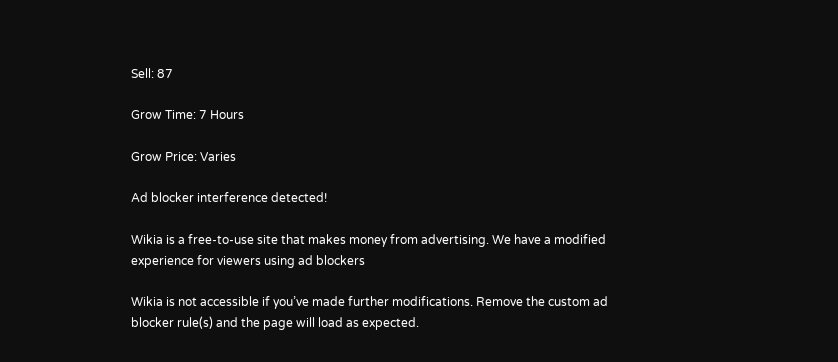Sell: 87

Grow Time: 7 Hours

Grow Price: Varies

Ad blocker interference detected!

Wikia is a free-to-use site that makes money from advertising. We have a modified experience for viewers using ad blockers

Wikia is not accessible if you’ve made further modifications. Remove the custom ad blocker rule(s) and the page will load as expected.